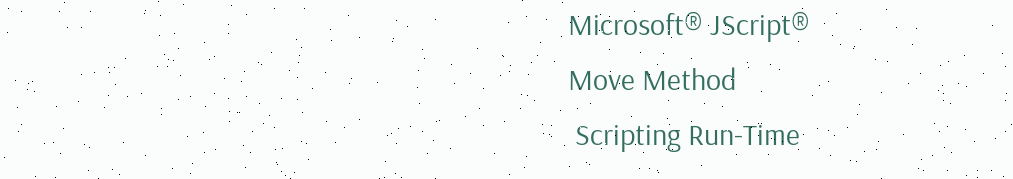Microsoft® JScript®
Move Method
 Scripting Run-Time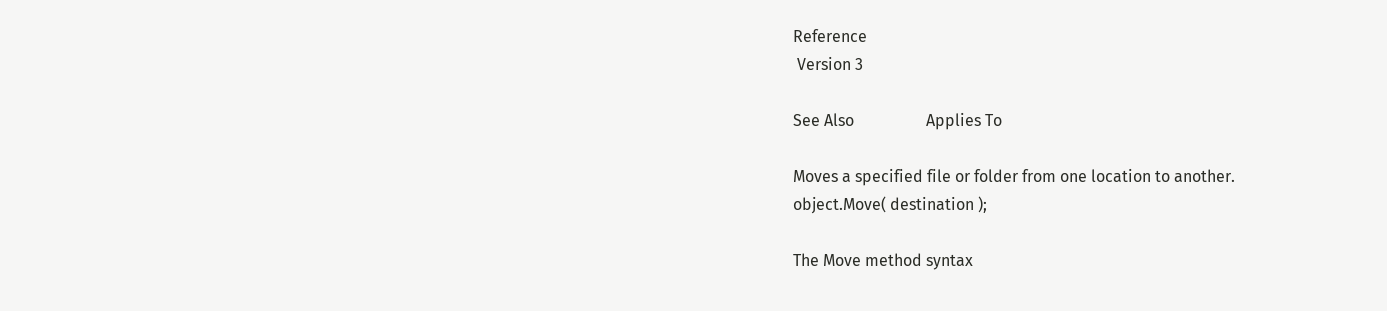Reference
 Version 3

See Also                  Applies To

Moves a specified file or folder from one location to another.
object.Move( destination );

The Move method syntax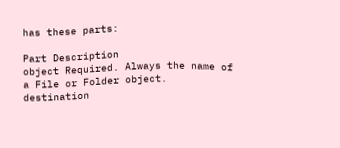has these parts:

Part Description
object Required. Always the name of a File or Folder object.
destination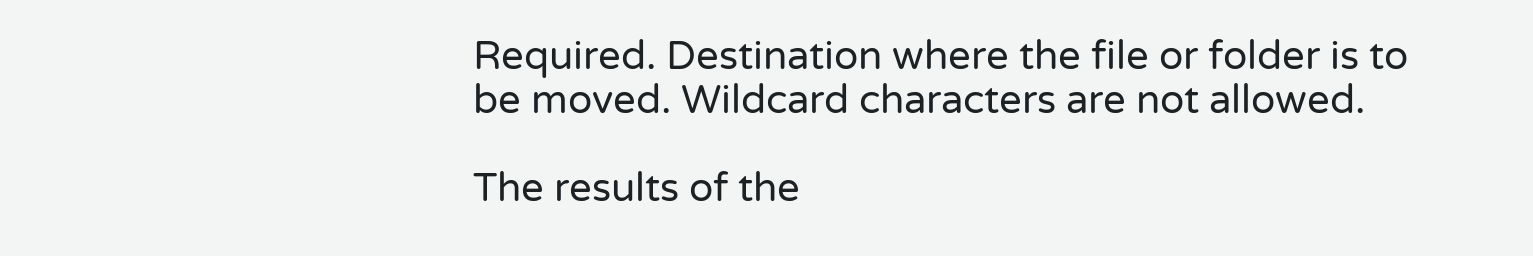Required. Destination where the file or folder is to be moved. Wildcard characters are not allowed.

The results of the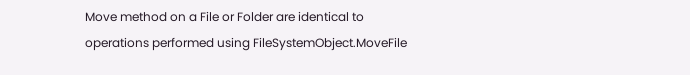Move method on a File or Folder are identical to operations performed using FileSystemObject.MoveFile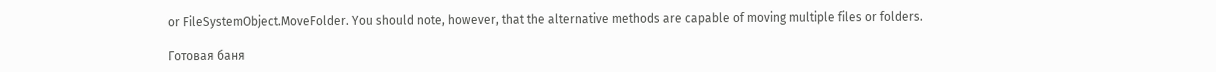or FileSystemObject.MoveFolder. You should note, however, that the alternative methods are capable of moving multiple files or folders.

Готовая баня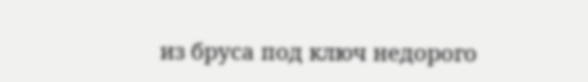из бруса под ключ недорого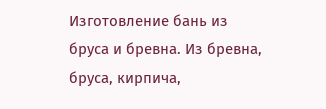Изготовление бань из бруса и бревна. Из бревна, бруса, кирпича,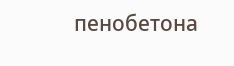пенобетона